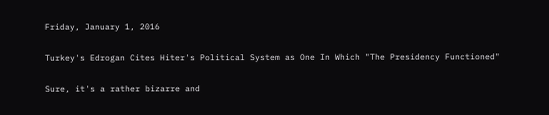Friday, January 1, 2016

Turkey's Edrogan Cites Hiter's Political System as One In Which "The Presidency Functioned"

Sure, it's a rather bizarre and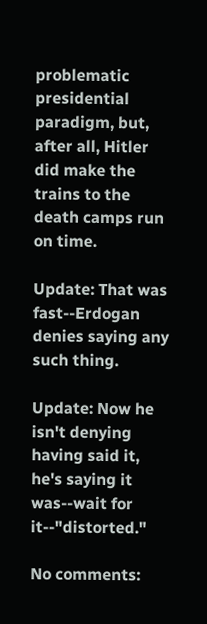problematic presidential paradigm, but, after all, Hitler did make the trains to the death camps run on time.

Update: That was fast--Erdogan denies saying any such thing.

Update: Now he isn't denying having said it, he's saying it was--wait for it--"distorted."

No comments: